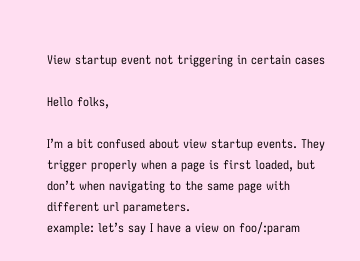View startup event not triggering in certain cases

Hello folks,

I’m a bit confused about view startup events. They trigger properly when a page is first loaded, but don’t when navigating to the same page with different url parameters.
example: let’s say I have a view on foo/:param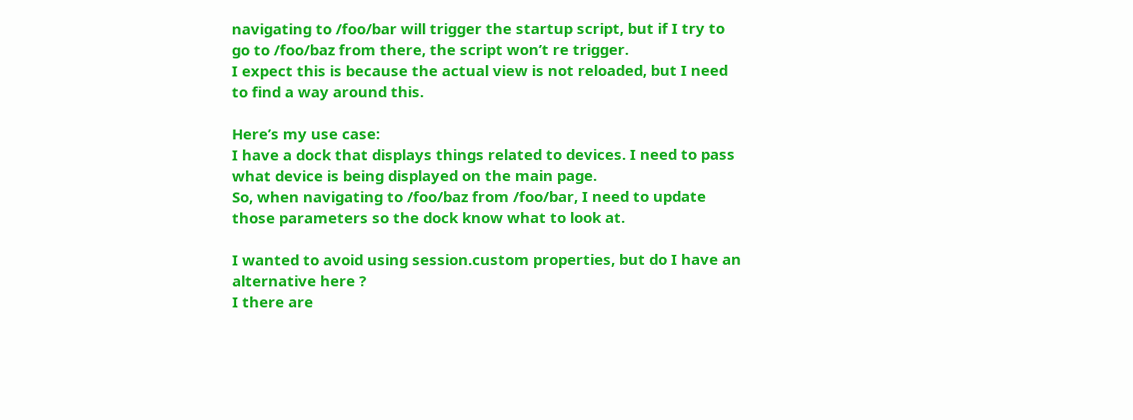navigating to /foo/bar will trigger the startup script, but if I try to go to /foo/baz from there, the script won’t re trigger.
I expect this is because the actual view is not reloaded, but I need to find a way around this.

Here’s my use case:
I have a dock that displays things related to devices. I need to pass what device is being displayed on the main page.
So, when navigating to /foo/baz from /foo/bar, I need to update those parameters so the dock know what to look at.

I wanted to avoid using session.custom properties, but do I have an alternative here ?
I there are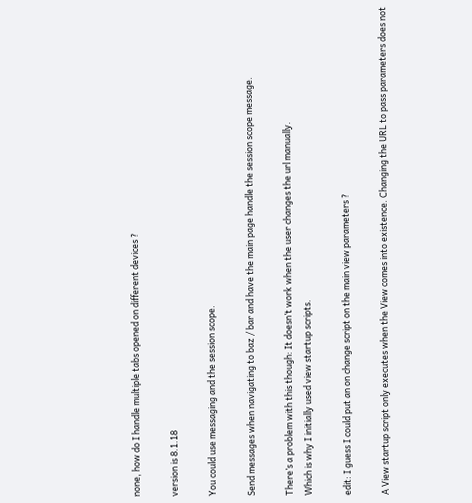none, how do I handle multiple tabs opened on different devices ?

version is 8.1.18

You could use messaging and the session scope.

Send messages when navigating to baz / bar and have the main page handle the session scope message.

There’s a problem with this though: It doesn’t work when the user changes the url manually.
Which is why I initially used view startup scripts.

edit: I guess I could put an on change script on the main view parameters ?

A View startup script only executes when the View comes into existence. Changing the URL to pass parameters does not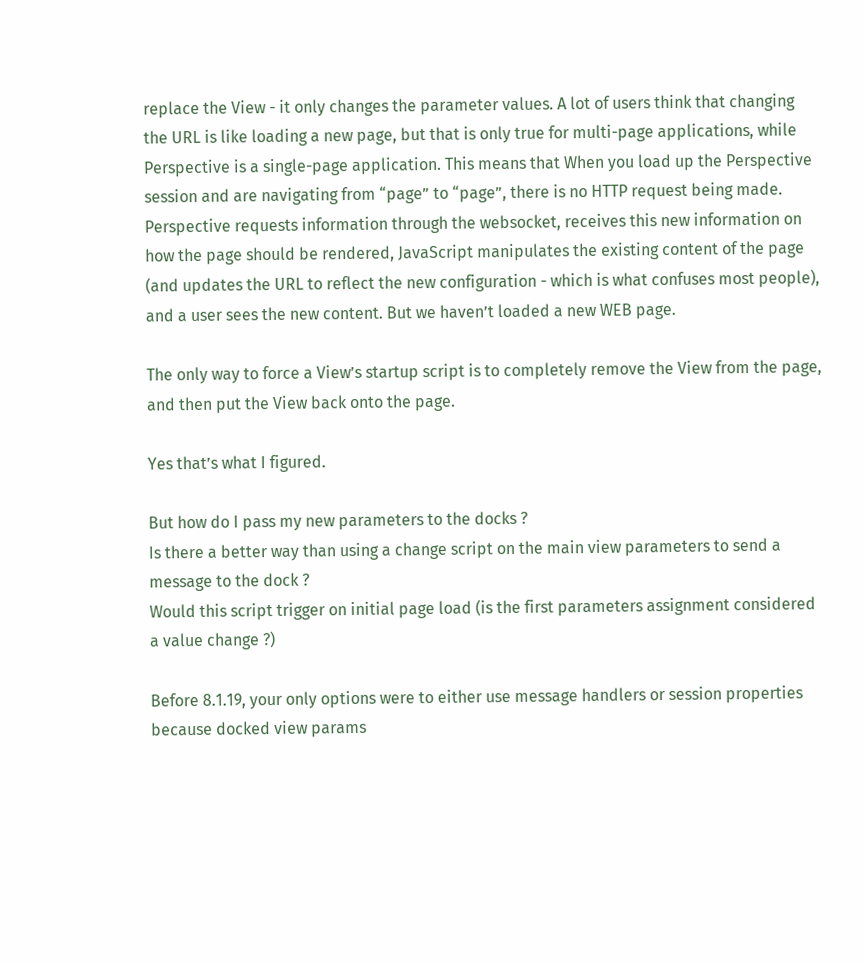replace the View - it only changes the parameter values. A lot of users think that changing the URL is like loading a new page, but that is only true for multi-page applications, while Perspective is a single-page application. This means that When you load up the Perspective session and are navigating from “page” to “page”, there is no HTTP request being made. Perspective requests information through the websocket, receives this new information on how the page should be rendered, JavaScript manipulates the existing content of the page (and updates the URL to reflect the new configuration - which is what confuses most people), and a user sees the new content. But we haven’t loaded a new WEB page.

The only way to force a View’s startup script is to completely remove the View from the page, and then put the View back onto the page.

Yes that’s what I figured.

But how do I pass my new parameters to the docks ?
Is there a better way than using a change script on the main view parameters to send a message to the dock ?
Would this script trigger on initial page load (is the first parameters assignment considered a value change ?)

Before 8.1.19, your only options were to either use message handlers or session properties because docked view params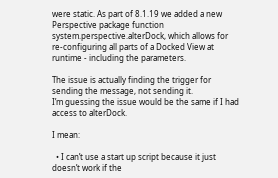were static. As part of 8.1.19 we added a new Perspective package function system.perspective.alterDock, which allows for re-configuring all parts of a Docked View at runtime - including the parameters.

The issue is actually finding the trigger for sending the message, not sending it.
I’m guessing the issue would be the same if I had access to alterDock.

I mean:

  • I can’t use a start up script because it just doesn’t work if the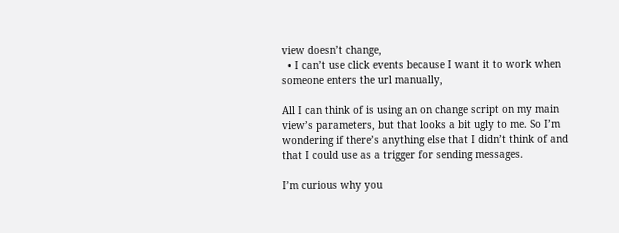view doesn’t change,
  • I can’t use click events because I want it to work when someone enters the url manually,

All I can think of is using an on change script on my main view’s parameters, but that looks a bit ugly to me. So I’m wondering if there’s anything else that I didn’t think of and that I could use as a trigger for sending messages.

I’m curious why you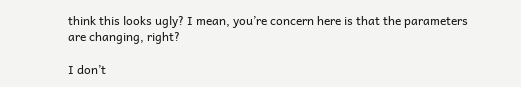think this looks ugly? I mean, you’re concern here is that the parameters are changing, right?

I don’t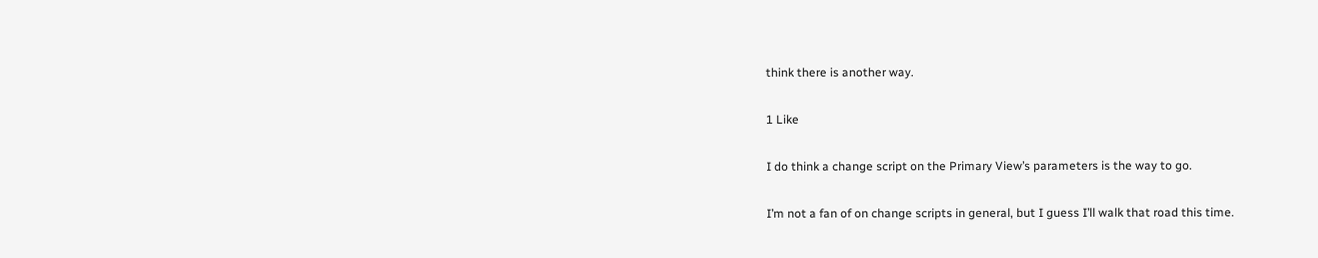think there is another way.

1 Like

I do think a change script on the Primary View’s parameters is the way to go.

I’m not a fan of on change scripts in general, but I guess I’ll walk that road this time.